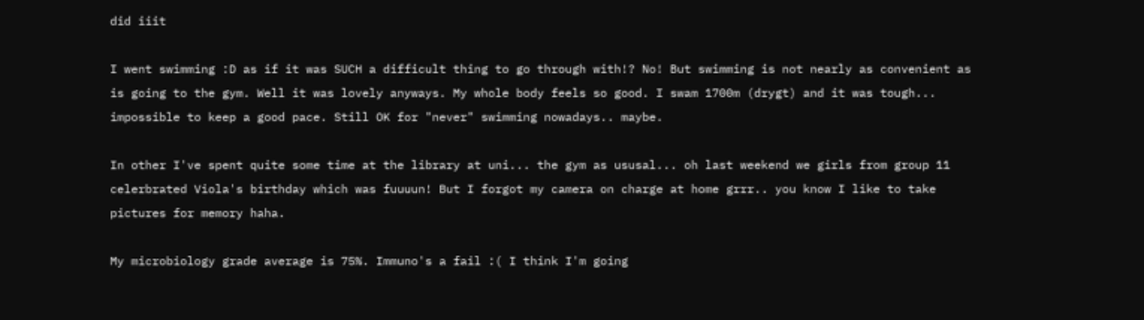did iiit

I went swimming :D as if it was SUCH a difficult thing to go through with!? No! But swimming is not nearly as convenient as is going to the gym. Well it was lovely anyways. My whole body feels so good. I swam 1700m (drygt) and it was tough... impossible to keep a good pace. Still OK for "never" swimming nowadays.. maybe.

In other I've spent quite some time at the library at uni... the gym as ususal... oh last weekend we girls from group 11 celerbrated Viola's birthday which was fuuuun! But I forgot my camera on charge at home grrr.. you know I like to take pictures for memory haha.

My microbiology grade average is 75%. Immuno's a fail :( I think I'm going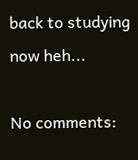back to studying now heh...

No comments: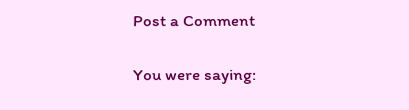Post a Comment

You were saying: